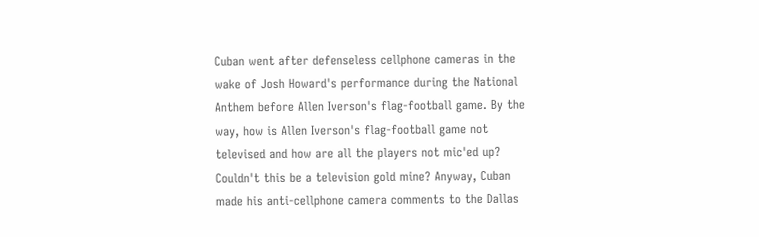Cuban went after defenseless cellphone cameras in the wake of Josh Howard's performance during the National Anthem before Allen Iverson's flag-football game. By the way, how is Allen Iverson's flag-football game not televised and how are all the players not mic'ed up? Couldn't this be a television gold mine? Anyway, Cuban made his anti-cellphone camera comments to the Dallas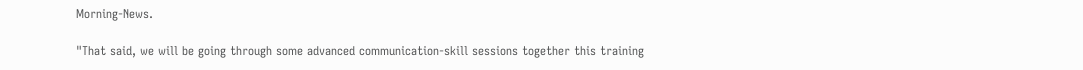Morning-News.

"That said, we will be going through some advanced communication-skill sessions together this training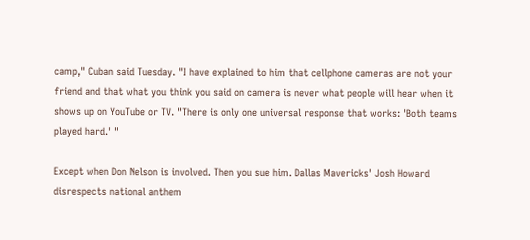camp," Cuban said Tuesday. "I have explained to him that cellphone cameras are not your friend and that what you think you said on camera is never what people will hear when it shows up on YouTube or TV. "There is only one universal response that works: 'Both teams played hard.' "

Except when Don Nelson is involved. Then you sue him. Dallas Mavericks' Josh Howard disrespects national anthem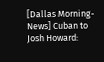[Dallas Morning-News] Cuban to Josh Howard: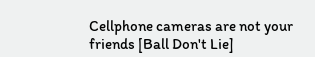Cellphone cameras are not your friends [Ball Don't Lie]